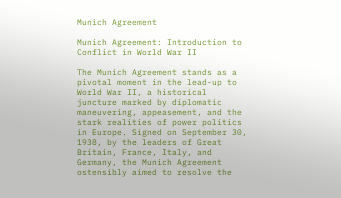Munich Agreement

Munich Agreement: Introduction to Conflict in World War II

The Munich Agreement stands as a pivotal moment in the lead-up to World War II, a historical juncture marked by diplomatic maneuvering, appeasement, and the stark realities of power politics in Europe. Signed on September 30, 1938, by the leaders of Great Britain, France, Italy, and Germany, the Munich Agreement ostensibly aimed to resolve the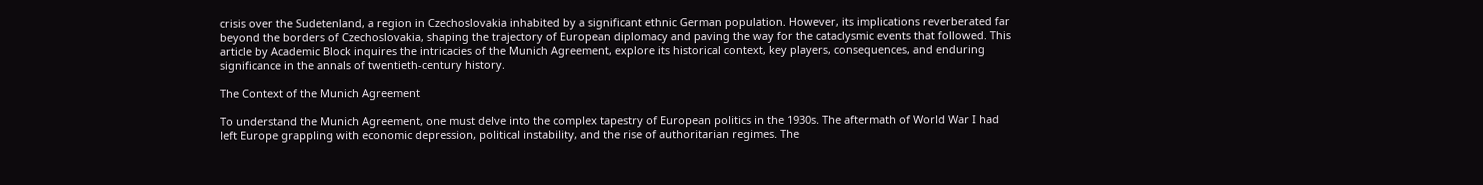crisis over the Sudetenland, a region in Czechoslovakia inhabited by a significant ethnic German population. However, its implications reverberated far beyond the borders of Czechoslovakia, shaping the trajectory of European diplomacy and paving the way for the cataclysmic events that followed. This article by Academic Block inquires the intricacies of the Munich Agreement, explore its historical context, key players, consequences, and enduring significance in the annals of twentieth-century history.

The Context of the Munich Agreement

To understand the Munich Agreement, one must delve into the complex tapestry of European politics in the 1930s. The aftermath of World War I had left Europe grappling with economic depression, political instability, and the rise of authoritarian regimes. The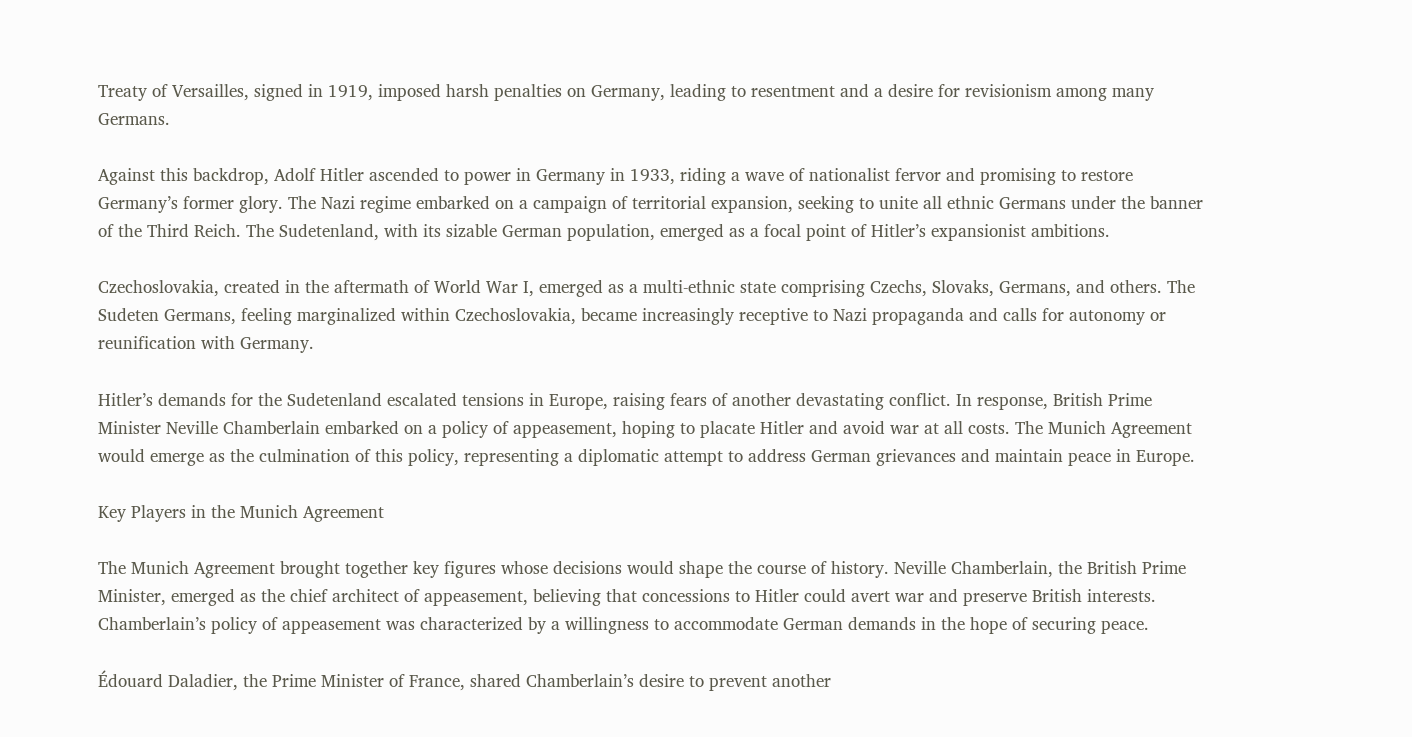Treaty of Versailles, signed in 1919, imposed harsh penalties on Germany, leading to resentment and a desire for revisionism among many Germans.

Against this backdrop, Adolf Hitler ascended to power in Germany in 1933, riding a wave of nationalist fervor and promising to restore Germany’s former glory. The Nazi regime embarked on a campaign of territorial expansion, seeking to unite all ethnic Germans under the banner of the Third Reich. The Sudetenland, with its sizable German population, emerged as a focal point of Hitler’s expansionist ambitions.

Czechoslovakia, created in the aftermath of World War I, emerged as a multi-ethnic state comprising Czechs, Slovaks, Germans, and others. The Sudeten Germans, feeling marginalized within Czechoslovakia, became increasingly receptive to Nazi propaganda and calls for autonomy or reunification with Germany.

Hitler’s demands for the Sudetenland escalated tensions in Europe, raising fears of another devastating conflict. In response, British Prime Minister Neville Chamberlain embarked on a policy of appeasement, hoping to placate Hitler and avoid war at all costs. The Munich Agreement would emerge as the culmination of this policy, representing a diplomatic attempt to address German grievances and maintain peace in Europe.

Key Players in the Munich Agreement

The Munich Agreement brought together key figures whose decisions would shape the course of history. Neville Chamberlain, the British Prime Minister, emerged as the chief architect of appeasement, believing that concessions to Hitler could avert war and preserve British interests. Chamberlain’s policy of appeasement was characterized by a willingness to accommodate German demands in the hope of securing peace.

Édouard Daladier, the Prime Minister of France, shared Chamberlain’s desire to prevent another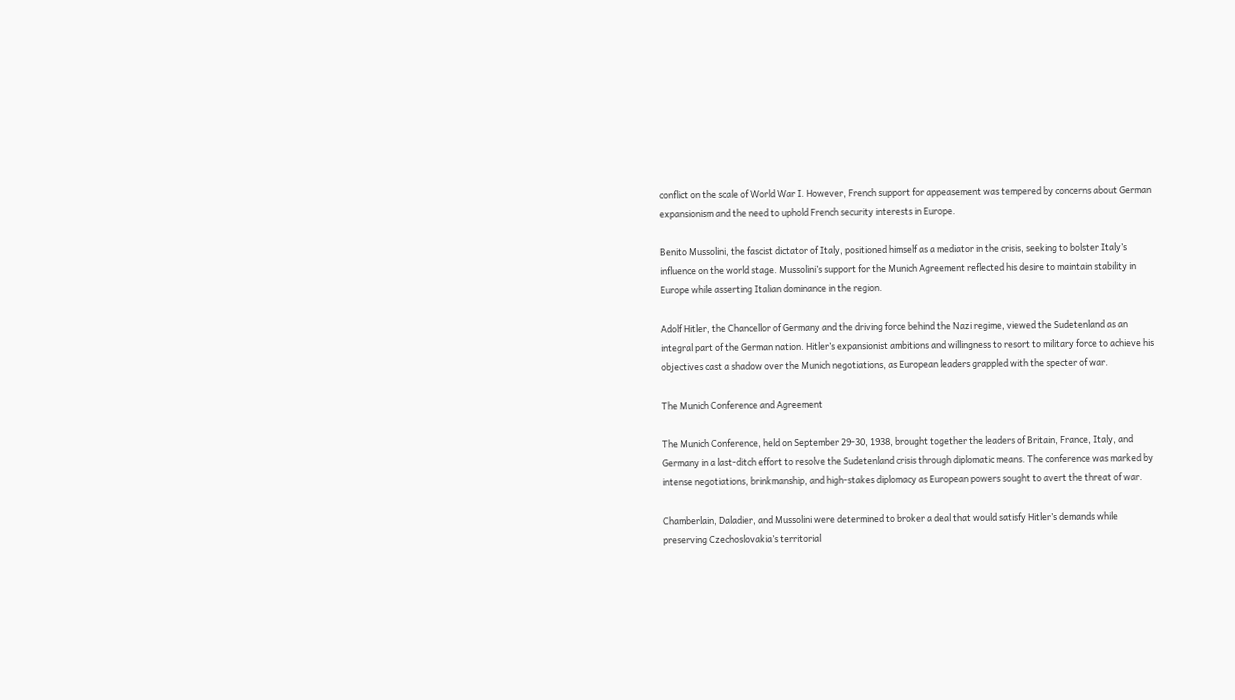conflict on the scale of World War I. However, French support for appeasement was tempered by concerns about German expansionism and the need to uphold French security interests in Europe.

Benito Mussolini, the fascist dictator of Italy, positioned himself as a mediator in the crisis, seeking to bolster Italy’s influence on the world stage. Mussolini’s support for the Munich Agreement reflected his desire to maintain stability in Europe while asserting Italian dominance in the region.

Adolf Hitler, the Chancellor of Germany and the driving force behind the Nazi regime, viewed the Sudetenland as an integral part of the German nation. Hitler’s expansionist ambitions and willingness to resort to military force to achieve his objectives cast a shadow over the Munich negotiations, as European leaders grappled with the specter of war.

The Munich Conference and Agreement

The Munich Conference, held on September 29-30, 1938, brought together the leaders of Britain, France, Italy, and Germany in a last-ditch effort to resolve the Sudetenland crisis through diplomatic means. The conference was marked by intense negotiations, brinkmanship, and high-stakes diplomacy as European powers sought to avert the threat of war.

Chamberlain, Daladier, and Mussolini were determined to broker a deal that would satisfy Hitler’s demands while preserving Czechoslovakia’s territorial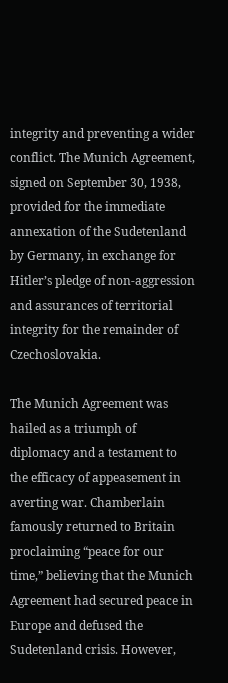integrity and preventing a wider conflict. The Munich Agreement, signed on September 30, 1938, provided for the immediate annexation of the Sudetenland by Germany, in exchange for Hitler’s pledge of non-aggression and assurances of territorial integrity for the remainder of Czechoslovakia.

The Munich Agreement was hailed as a triumph of diplomacy and a testament to the efficacy of appeasement in averting war. Chamberlain famously returned to Britain proclaiming “peace for our time,” believing that the Munich Agreement had secured peace in Europe and defused the Sudetenland crisis. However,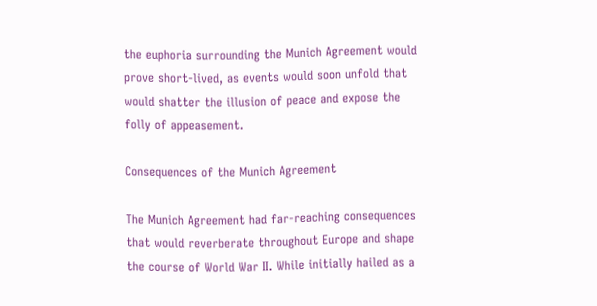the euphoria surrounding the Munich Agreement would prove short-lived, as events would soon unfold that would shatter the illusion of peace and expose the folly of appeasement.

Consequences of the Munich Agreement

The Munich Agreement had far-reaching consequences that would reverberate throughout Europe and shape the course of World War II. While initially hailed as a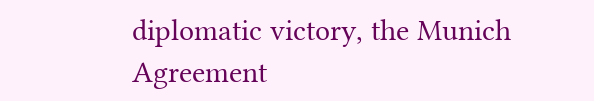diplomatic victory, the Munich Agreement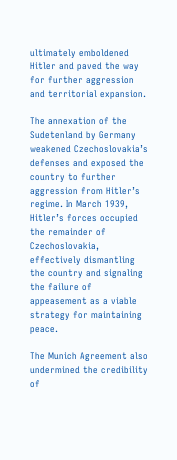ultimately emboldened Hitler and paved the way for further aggression and territorial expansion.

The annexation of the Sudetenland by Germany weakened Czechoslovakia’s defenses and exposed the country to further aggression from Hitler’s regime. In March 1939, Hitler’s forces occupied the remainder of Czechoslovakia, effectively dismantling the country and signaling the failure of appeasement as a viable strategy for maintaining peace.

The Munich Agreement also undermined the credibility of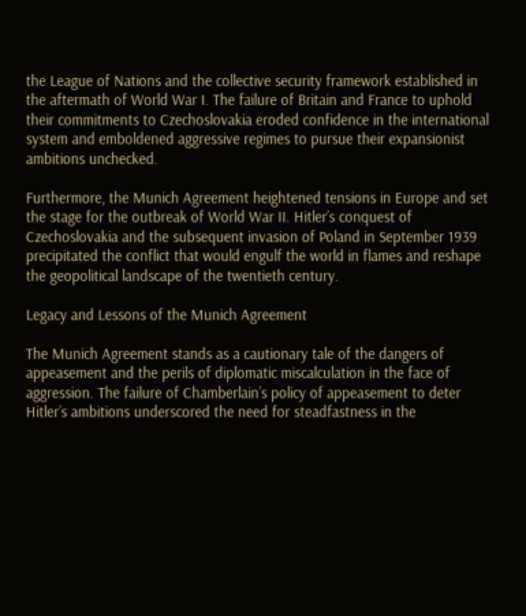the League of Nations and the collective security framework established in the aftermath of World War I. The failure of Britain and France to uphold their commitments to Czechoslovakia eroded confidence in the international system and emboldened aggressive regimes to pursue their expansionist ambitions unchecked.

Furthermore, the Munich Agreement heightened tensions in Europe and set the stage for the outbreak of World War II. Hitler’s conquest of Czechoslovakia and the subsequent invasion of Poland in September 1939 precipitated the conflict that would engulf the world in flames and reshape the geopolitical landscape of the twentieth century.

Legacy and Lessons of the Munich Agreement

The Munich Agreement stands as a cautionary tale of the dangers of appeasement and the perils of diplomatic miscalculation in the face of aggression. The failure of Chamberlain’s policy of appeasement to deter Hitler’s ambitions underscored the need for steadfastness in the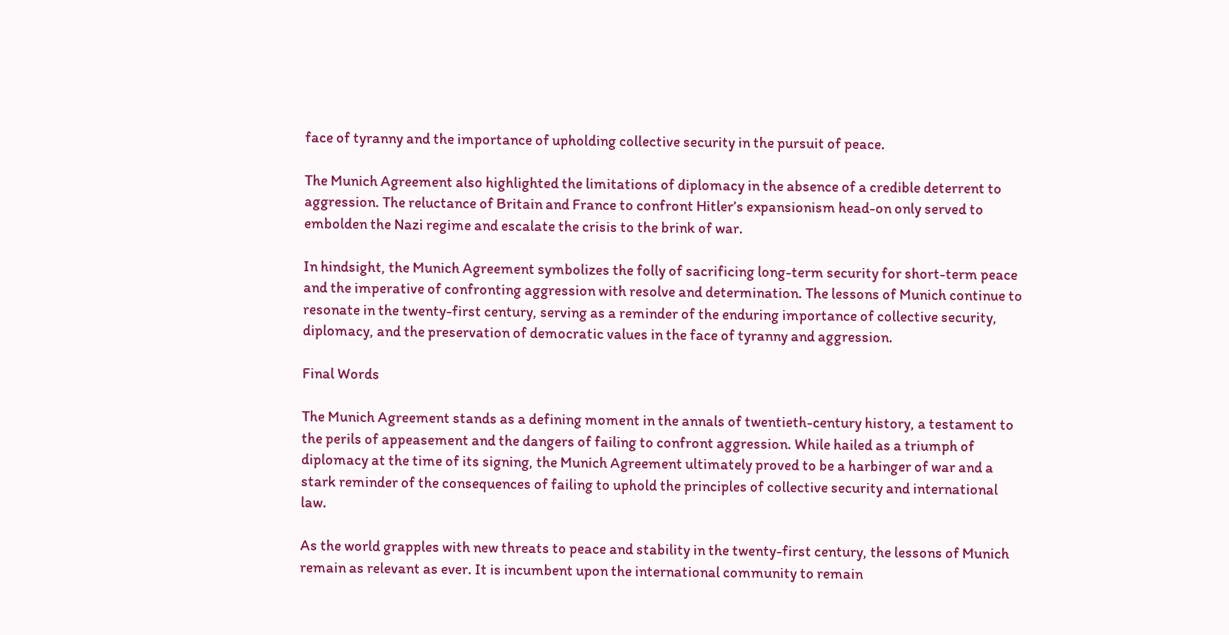face of tyranny and the importance of upholding collective security in the pursuit of peace.

The Munich Agreement also highlighted the limitations of diplomacy in the absence of a credible deterrent to aggression. The reluctance of Britain and France to confront Hitler’s expansionism head-on only served to embolden the Nazi regime and escalate the crisis to the brink of war.

In hindsight, the Munich Agreement symbolizes the folly of sacrificing long-term security for short-term peace and the imperative of confronting aggression with resolve and determination. The lessons of Munich continue to resonate in the twenty-first century, serving as a reminder of the enduring importance of collective security, diplomacy, and the preservation of democratic values in the face of tyranny and aggression.

Final Words

The Munich Agreement stands as a defining moment in the annals of twentieth-century history, a testament to the perils of appeasement and the dangers of failing to confront aggression. While hailed as a triumph of diplomacy at the time of its signing, the Munich Agreement ultimately proved to be a harbinger of war and a stark reminder of the consequences of failing to uphold the principles of collective security and international law.

As the world grapples with new threats to peace and stability in the twenty-first century, the lessons of Munich remain as relevant as ever. It is incumbent upon the international community to remain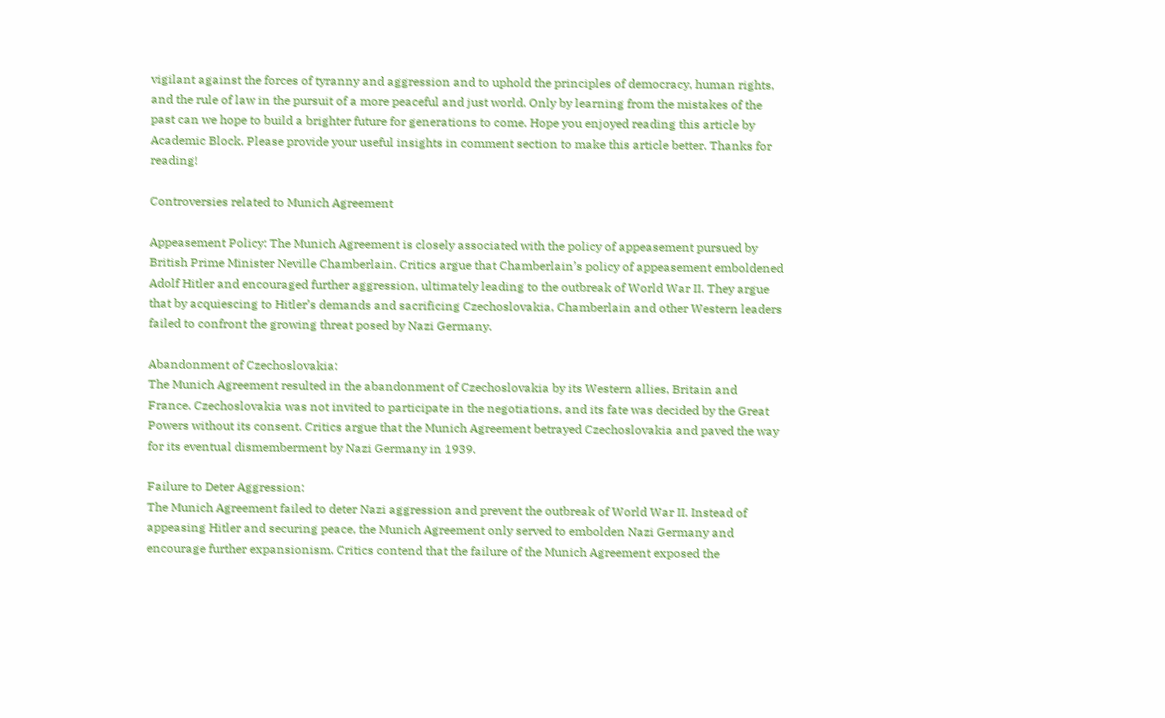vigilant against the forces of tyranny and aggression and to uphold the principles of democracy, human rights, and the rule of law in the pursuit of a more peaceful and just world. Only by learning from the mistakes of the past can we hope to build a brighter future for generations to come. Hope you enjoyed reading this article by Academic Block. Please provide your useful insights in comment section to make this article better. Thanks for reading!

Controversies related to Munich Agreement

Appeasement Policy: The Munich Agreement is closely associated with the policy of appeasement pursued by British Prime Minister Neville Chamberlain. Critics argue that Chamberlain’s policy of appeasement emboldened Adolf Hitler and encouraged further aggression, ultimately leading to the outbreak of World War II. They argue that by acquiescing to Hitler’s demands and sacrificing Czechoslovakia, Chamberlain and other Western leaders failed to confront the growing threat posed by Nazi Germany.

Abandonment of Czechoslovakia:
The Munich Agreement resulted in the abandonment of Czechoslovakia by its Western allies, Britain and France. Czechoslovakia was not invited to participate in the negotiations, and its fate was decided by the Great Powers without its consent. Critics argue that the Munich Agreement betrayed Czechoslovakia and paved the way for its eventual dismemberment by Nazi Germany in 1939.

Failure to Deter Aggression:
The Munich Agreement failed to deter Nazi aggression and prevent the outbreak of World War II. Instead of appeasing Hitler and securing peace, the Munich Agreement only served to embolden Nazi Germany and encourage further expansionism. Critics contend that the failure of the Munich Agreement exposed the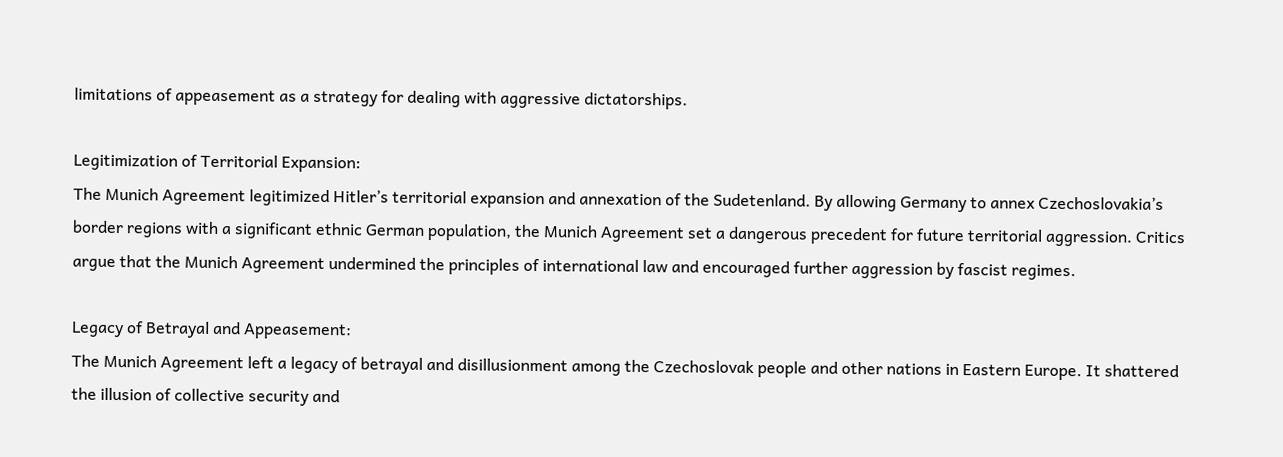limitations of appeasement as a strategy for dealing with aggressive dictatorships.

Legitimization of Territorial Expansion:
The Munich Agreement legitimized Hitler’s territorial expansion and annexation of the Sudetenland. By allowing Germany to annex Czechoslovakia’s border regions with a significant ethnic German population, the Munich Agreement set a dangerous precedent for future territorial aggression. Critics argue that the Munich Agreement undermined the principles of international law and encouraged further aggression by fascist regimes.

Legacy of Betrayal and Appeasement:
The Munich Agreement left a legacy of betrayal and disillusionment among the Czechoslovak people and other nations in Eastern Europe. It shattered the illusion of collective security and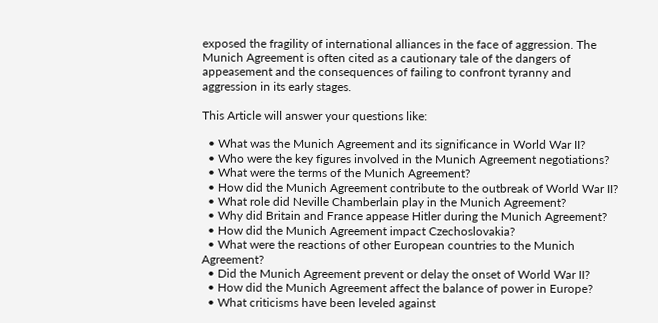exposed the fragility of international alliances in the face of aggression. The Munich Agreement is often cited as a cautionary tale of the dangers of appeasement and the consequences of failing to confront tyranny and aggression in its early stages.

This Article will answer your questions like:

  • What was the Munich Agreement and its significance in World War II?
  • Who were the key figures involved in the Munich Agreement negotiations?
  • What were the terms of the Munich Agreement?
  • How did the Munich Agreement contribute to the outbreak of World War II?
  • What role did Neville Chamberlain play in the Munich Agreement?
  • Why did Britain and France appease Hitler during the Munich Agreement?
  • How did the Munich Agreement impact Czechoslovakia?
  • What were the reactions of other European countries to the Munich Agreement?
  • Did the Munich Agreement prevent or delay the onset of World War II?
  • How did the Munich Agreement affect the balance of power in Europe?
  • What criticisms have been leveled against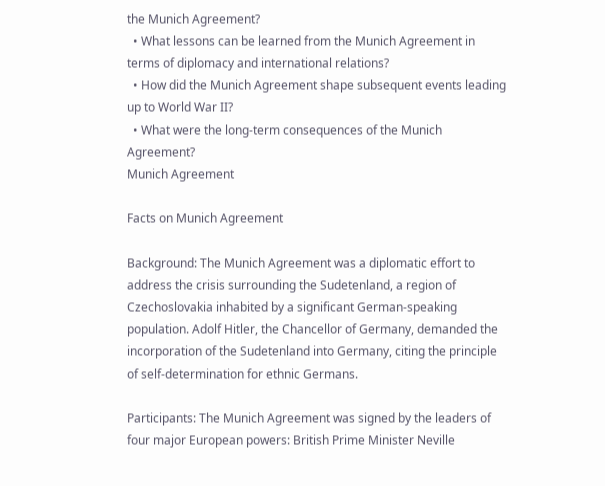the Munich Agreement?
  • What lessons can be learned from the Munich Agreement in terms of diplomacy and international relations?
  • How did the Munich Agreement shape subsequent events leading up to World War II?
  • What were the long-term consequences of the Munich Agreement?
Munich Agreement

Facts on Munich Agreement

Background: The Munich Agreement was a diplomatic effort to address the crisis surrounding the Sudetenland, a region of Czechoslovakia inhabited by a significant German-speaking population. Adolf Hitler, the Chancellor of Germany, demanded the incorporation of the Sudetenland into Germany, citing the principle of self-determination for ethnic Germans.

Participants: The Munich Agreement was signed by the leaders of four major European powers: British Prime Minister Neville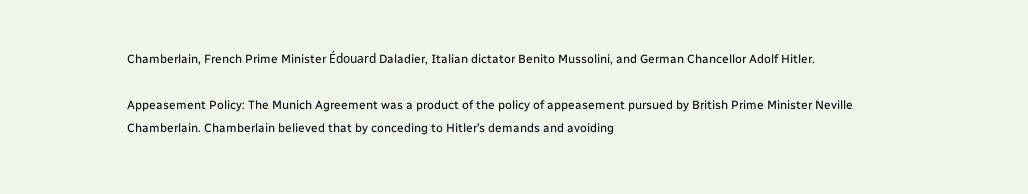Chamberlain, French Prime Minister Édouard Daladier, Italian dictator Benito Mussolini, and German Chancellor Adolf Hitler.

Appeasement Policy: The Munich Agreement was a product of the policy of appeasement pursued by British Prime Minister Neville Chamberlain. Chamberlain believed that by conceding to Hitler’s demands and avoiding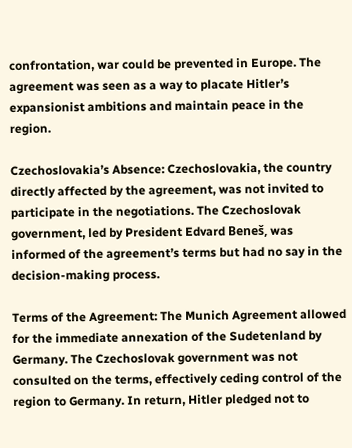confrontation, war could be prevented in Europe. The agreement was seen as a way to placate Hitler’s expansionist ambitions and maintain peace in the region.

Czechoslovakia’s Absence: Czechoslovakia, the country directly affected by the agreement, was not invited to participate in the negotiations. The Czechoslovak government, led by President Edvard Beneš, was informed of the agreement’s terms but had no say in the decision-making process.

Terms of the Agreement: The Munich Agreement allowed for the immediate annexation of the Sudetenland by Germany. The Czechoslovak government was not consulted on the terms, effectively ceding control of the region to Germany. In return, Hitler pledged not to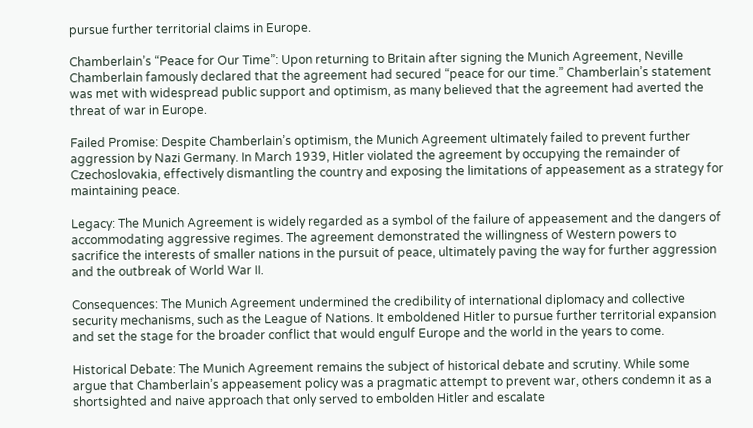pursue further territorial claims in Europe.

Chamberlain’s “Peace for Our Time”: Upon returning to Britain after signing the Munich Agreement, Neville Chamberlain famously declared that the agreement had secured “peace for our time.” Chamberlain’s statement was met with widespread public support and optimism, as many believed that the agreement had averted the threat of war in Europe.

Failed Promise: Despite Chamberlain’s optimism, the Munich Agreement ultimately failed to prevent further aggression by Nazi Germany. In March 1939, Hitler violated the agreement by occupying the remainder of Czechoslovakia, effectively dismantling the country and exposing the limitations of appeasement as a strategy for maintaining peace.

Legacy: The Munich Agreement is widely regarded as a symbol of the failure of appeasement and the dangers of accommodating aggressive regimes. The agreement demonstrated the willingness of Western powers to sacrifice the interests of smaller nations in the pursuit of peace, ultimately paving the way for further aggression and the outbreak of World War II.

Consequences: The Munich Agreement undermined the credibility of international diplomacy and collective security mechanisms, such as the League of Nations. It emboldened Hitler to pursue further territorial expansion and set the stage for the broader conflict that would engulf Europe and the world in the years to come.

Historical Debate: The Munich Agreement remains the subject of historical debate and scrutiny. While some argue that Chamberlain’s appeasement policy was a pragmatic attempt to prevent war, others condemn it as a shortsighted and naive approach that only served to embolden Hitler and escalate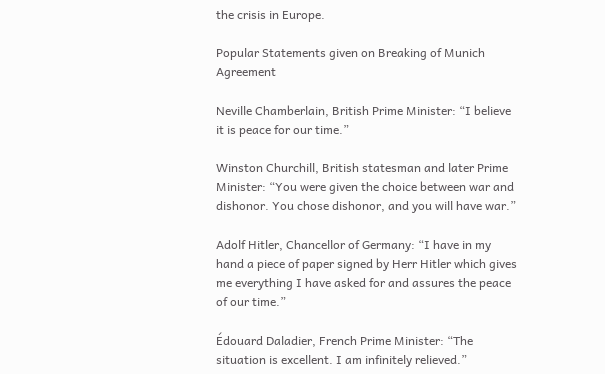the crisis in Europe.

Popular Statements given on Breaking of Munich Agreement

Neville Chamberlain, British Prime Minister: “I believe it is peace for our time.”

Winston Churchill, British statesman and later Prime Minister: “You were given the choice between war and dishonor. You chose dishonor, and you will have war.”

Adolf Hitler, Chancellor of Germany: “I have in my hand a piece of paper signed by Herr Hitler which gives me everything I have asked for and assures the peace of our time.”

Édouard Daladier, French Prime Minister: “The situation is excellent. I am infinitely relieved.”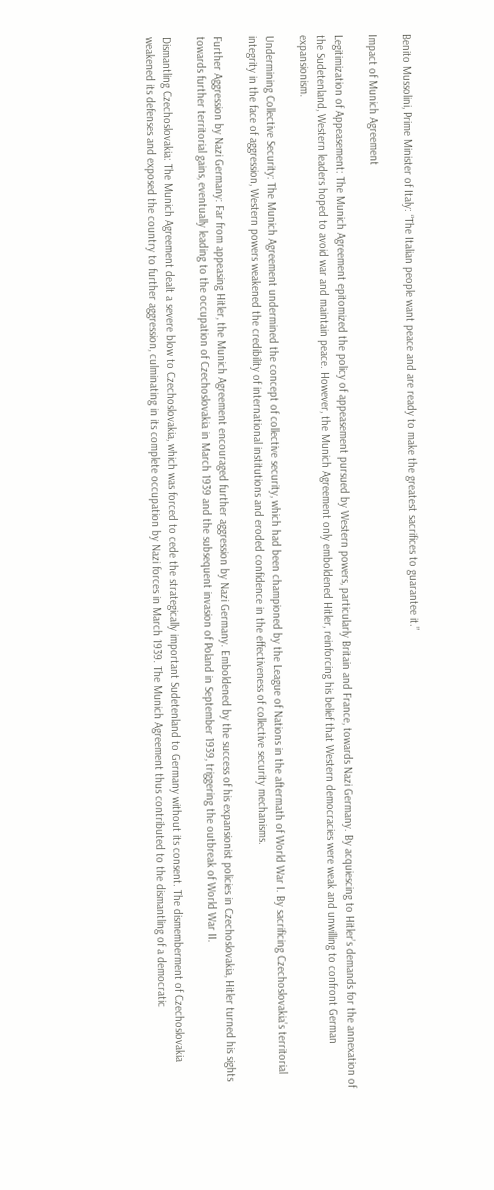Benito Mussolini, Prime Minister of Italy: “The Italian people want peace and are ready to make the greatest sacrifices to guarantee it.”

Impact of Munich Agreement

Legitimization of Appeasement: The Munich Agreement epitomized the policy of appeasement pursued by Western powers, particularly Britain and France, towards Nazi Germany. By acquiescing to Hitler’s demands for the annexation of the Sudetenland, Western leaders hoped to avoid war and maintain peace. However, the Munich Agreement only emboldened Hitler, reinforcing his belief that Western democracies were weak and unwilling to confront German expansionism.

Undermining Collective Security: The Munich Agreement undermined the concept of collective security, which had been championed by the League of Nations in the aftermath of World War I. By sacrificing Czechoslovakia’s territorial integrity in the face of aggression, Western powers weakened the credibility of international institutions and eroded confidence in the effectiveness of collective security mechanisms.

Further Aggression by Nazi Germany: Far from appeasing Hitler, the Munich Agreement encouraged further aggression by Nazi Germany. Emboldened by the success of his expansionist policies in Czechoslovakia, Hitler turned his sights towards further territorial gains, eventually leading to the occupation of Czechoslovakia in March 1939 and the subsequent invasion of Poland in September 1939, triggering the outbreak of World War II.

Dismantling Czechoslovakia: The Munich Agreement dealt a severe blow to Czechoslovakia, which was forced to cede the strategically important Sudetenland to Germany without its consent. The dismemberment of Czechoslovakia weakened its defenses and exposed the country to further aggression, culminating in its complete occupation by Nazi forces in March 1939. The Munich Agreement thus contributed to the dismantling of a democratic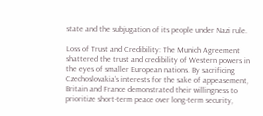state and the subjugation of its people under Nazi rule.

Loss of Trust and Credibility: The Munich Agreement shattered the trust and credibility of Western powers in the eyes of smaller European nations. By sacrificing Czechoslovakia’s interests for the sake of appeasement, Britain and France demonstrated their willingness to prioritize short-term peace over long-term security,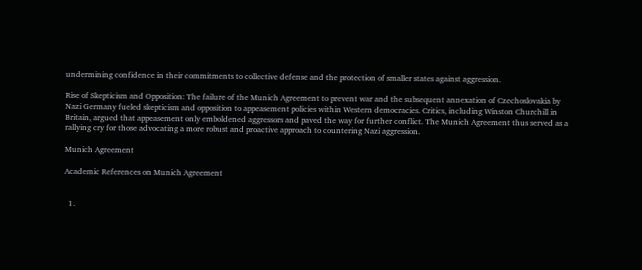undermining confidence in their commitments to collective defense and the protection of smaller states against aggression.

Rise of Skepticism and Opposition: The failure of the Munich Agreement to prevent war and the subsequent annexation of Czechoslovakia by Nazi Germany fueled skepticism and opposition to appeasement policies within Western democracies. Critics, including Winston Churchill in Britain, argued that appeasement only emboldened aggressors and paved the way for further conflict. The Munich Agreement thus served as a rallying cry for those advocating a more robust and proactive approach to countering Nazi aggression.

Munich Agreement

Academic References on Munich Agreement


  1.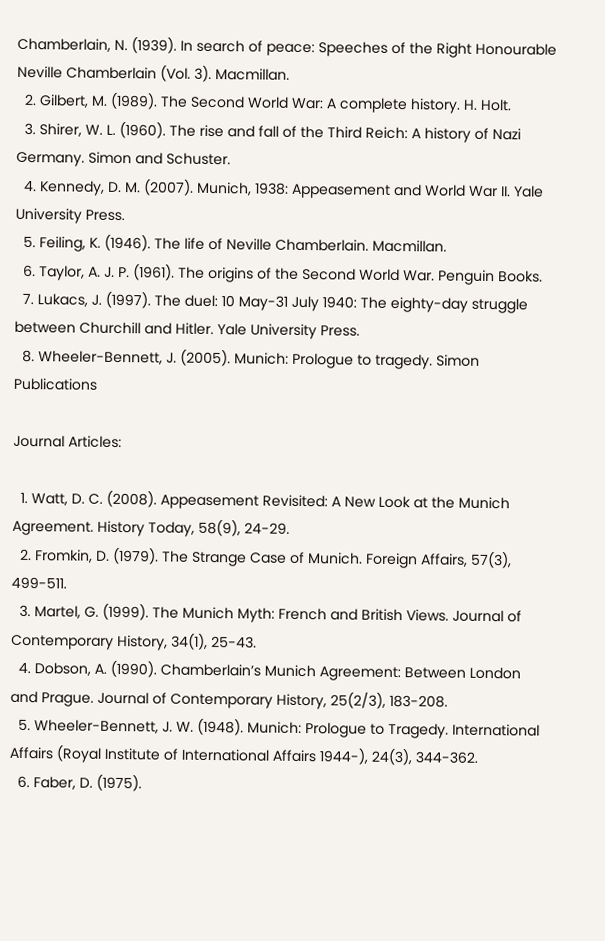Chamberlain, N. (1939). In search of peace: Speeches of the Right Honourable Neville Chamberlain (Vol. 3). Macmillan.
  2. Gilbert, M. (1989). The Second World War: A complete history. H. Holt.
  3. Shirer, W. L. (1960). The rise and fall of the Third Reich: A history of Nazi Germany. Simon and Schuster.
  4. Kennedy, D. M. (2007). Munich, 1938: Appeasement and World War II. Yale University Press.
  5. Feiling, K. (1946). The life of Neville Chamberlain. Macmillan.
  6. Taylor, A. J. P. (1961). The origins of the Second World War. Penguin Books.
  7. Lukacs, J. (1997). The duel: 10 May-31 July 1940: The eighty-day struggle between Churchill and Hitler. Yale University Press.
  8. Wheeler-Bennett, J. (2005). Munich: Prologue to tragedy. Simon Publications

Journal Articles:

  1. Watt, D. C. (2008). Appeasement Revisited: A New Look at the Munich Agreement. History Today, 58(9), 24-29.
  2. Fromkin, D. (1979). The Strange Case of Munich. Foreign Affairs, 57(3), 499-511.
  3. Martel, G. (1999). The Munich Myth: French and British Views. Journal of Contemporary History, 34(1), 25-43.
  4. Dobson, A. (1990). Chamberlain’s Munich Agreement: Between London and Prague. Journal of Contemporary History, 25(2/3), 183-208.
  5. Wheeler-Bennett, J. W. (1948). Munich: Prologue to Tragedy. International Affairs (Royal Institute of International Affairs 1944-), 24(3), 344-362.
  6. Faber, D. (1975).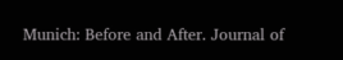Munich: Before and After. Journal of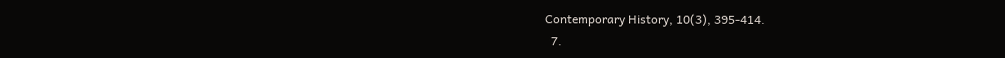Contemporary History, 10(3), 395-414.
  7.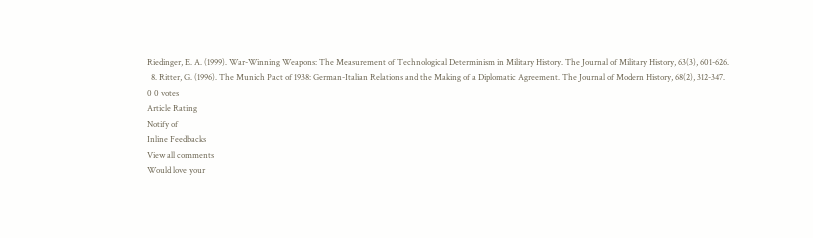Riedinger, E. A. (1999). War-Winning Weapons: The Measurement of Technological Determinism in Military History. The Journal of Military History, 63(3), 601-626.
  8. Ritter, G. (1996). The Munich Pact of 1938: German-Italian Relations and the Making of a Diplomatic Agreement. The Journal of Modern History, 68(2), 312-347.
0 0 votes
Article Rating
Notify of
Inline Feedbacks
View all comments
Would love your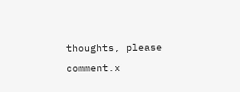thoughts, please comment.x